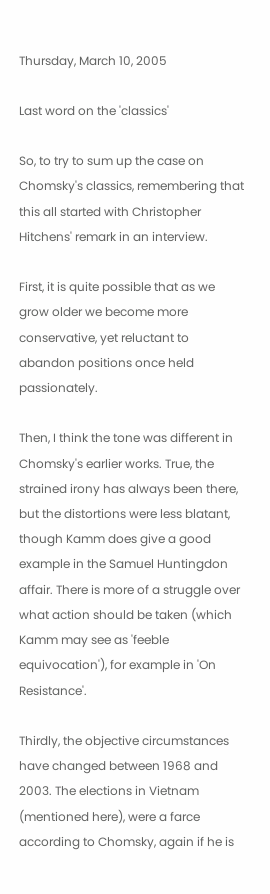Thursday, March 10, 2005

Last word on the 'classics'

So, to try to sum up the case on Chomsky's classics, remembering that this all started with Christopher Hitchens' remark in an interview.

First, it is quite possible that as we grow older we become more conservative, yet reluctant to abandon positions once held passionately.

Then, I think the tone was different in Chomsky's earlier works. True, the strained irony has always been there, but the distortions were less blatant, though Kamm does give a good example in the Samuel Huntingdon affair. There is more of a struggle over what action should be taken (which Kamm may see as 'feeble equivocation'), for example in 'On Resistance'.

Thirdly, the objective circumstances have changed between 1968 and 2003. The elections in Vietnam (mentioned here), were a farce according to Chomsky, again if he is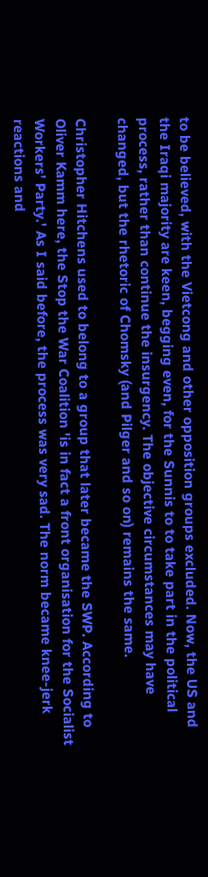to be believed, with the Vietcong and other opposition groups excluded. Now, the US and the Iraqi majority are keen, begging even, for the Sunnis to to take part in the political process, rather than continue the insurgency. The objective circumstances may have changed, but the rhetoric of Chomsky (and Pilger and so on) remains the same.

Christopher Hitchens used to belong to a group that later became the SWP. According to Oliver Kamm here, the Stop the War Coalition 'is in fact a front organisation for the Socialist Workers’ Party.' As I said before, the process was very sad. The norm became knee-jerk reactions and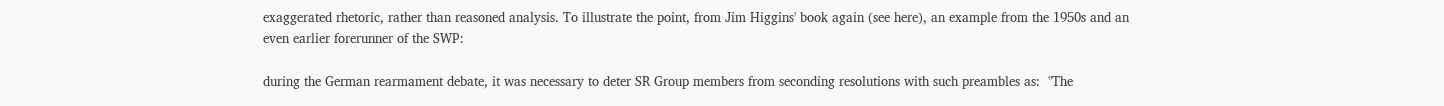exaggerated rhetoric, rather than reasoned analysis. To illustrate the point, from Jim Higgins' book again (see here), an example from the 1950s and an even earlier forerunner of the SWP:

during the German rearmament debate, it was necessary to deter SR Group members from seconding resolutions with such preambles as:  "The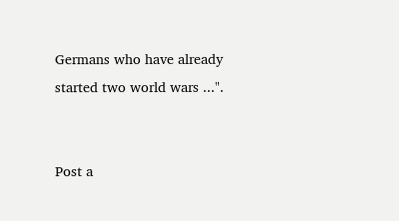Germans who have already started two world wars ...".


Post a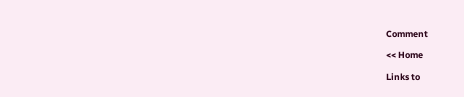Comment

<< Home

Links to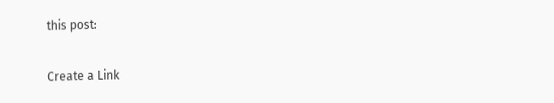this post:

Create a Link